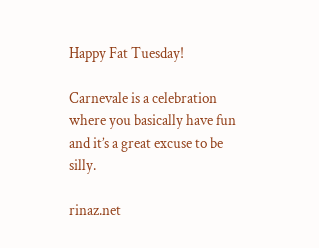Happy Fat Tuesday!

Carnevale is a celebration where you basically have fun and it’s a great excuse to be silly.

rinaz.net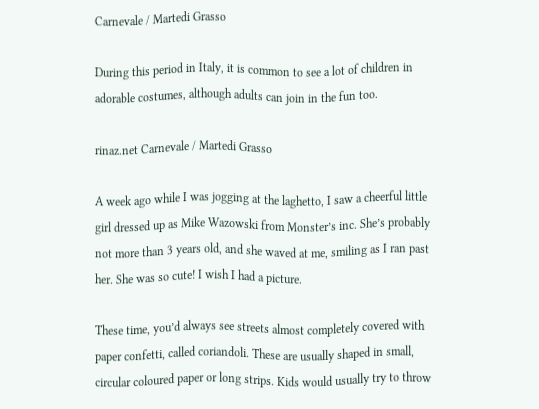Carnevale / Martedi Grasso

During this period in Italy, it is common to see a lot of children in adorable costumes, although adults can join in the fun too.

rinaz.net Carnevale / Martedi Grasso

A week ago while I was jogging at the laghetto, I saw a cheerful little girl dressed up as Mike Wazowski from Monster’s inc. She’s probably not more than 3 years old, and she waved at me, smiling as I ran past her. She was so cute! I wish I had a picture.

These time, you’d always see streets almost completely covered with paper confetti, called coriandoli. These are usually shaped in small, circular coloured paper or long strips. Kids would usually try to throw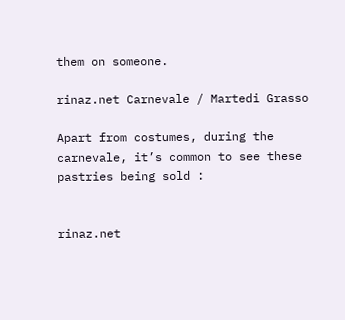them on someone.

rinaz.net Carnevale / Martedi Grasso

Apart from costumes, during the carnevale, it’s common to see these pastries being sold :


rinaz.net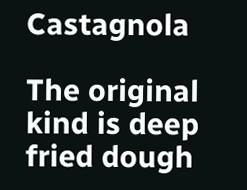Castagnola

The original kind is deep fried dough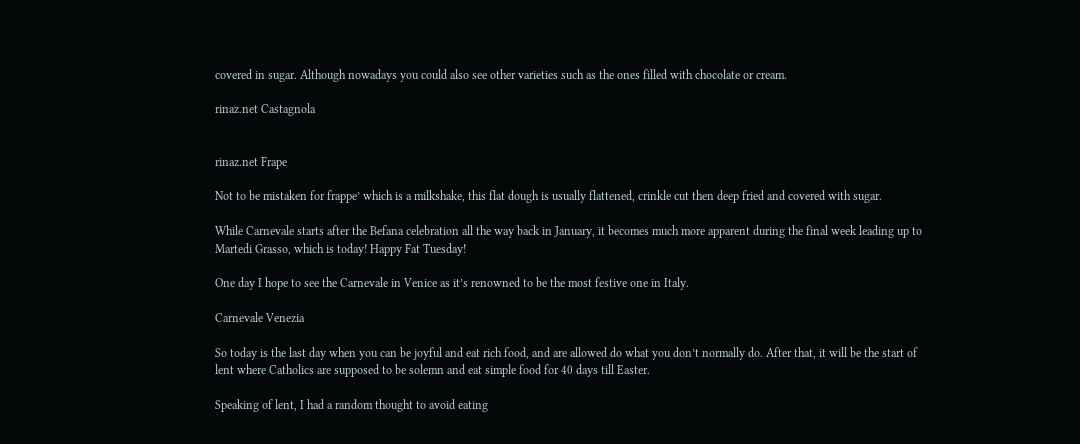covered in sugar. Although nowadays you could also see other varieties such as the ones filled with chocolate or cream.

rinaz.net Castagnola


rinaz.net Frape

Not to be mistaken for frappe’ which is a milkshake, this flat dough is usually flattened, crinkle cut then deep fried and covered with sugar.

While Carnevale starts after the Befana celebration all the way back in January, it becomes much more apparent during the final week leading up to Martedi Grasso, which is today! Happy Fat Tuesday!

One day I hope to see the Carnevale in Venice as it’s renowned to be the most festive one in Italy.

Carnevale Venezia

So today is the last day when you can be joyful and eat rich food, and are allowed do what you don’t normally do. After that, it will be the start of lent where Catholics are supposed to be solemn and eat simple food for 40 days till Easter.

Speaking of lent, I had a random thought to avoid eating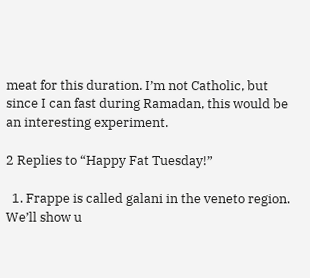meat for this duration. I’m not Catholic, but since I can fast during Ramadan, this would be an interesting experiment.

2 Replies to “Happy Fat Tuesday!”

  1. Frappe is called galani in the veneto region. We’ll show u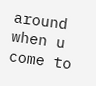around when u come to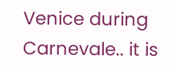Venice during Carnevale.. it is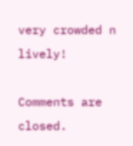very crowded n lively!

Comments are closed.